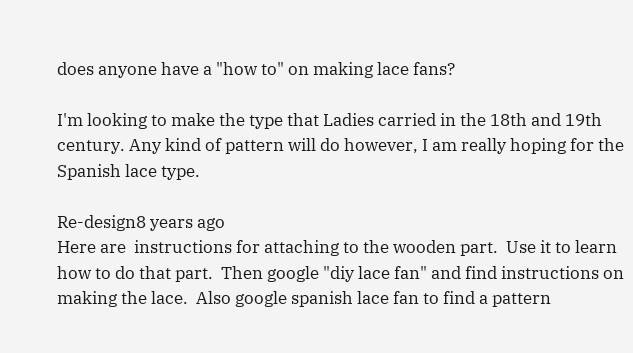does anyone have a "how to" on making lace fans?

I'm looking to make the type that Ladies carried in the 18th and 19th century. Any kind of pattern will do however, I am really hoping for the Spanish lace type.

Re-design8 years ago
Here are  instructions for attaching to the wooden part.  Use it to learn how to do that part.  Then google "diy lace fan" and find instructions on making the lace.  Also google spanish lace fan to find a pattern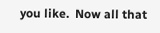you like.  Now all that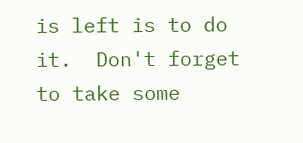is left is to do it.  Don't forget to take some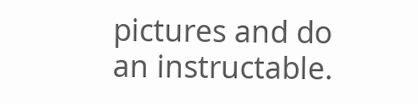pictures and do an instructable.